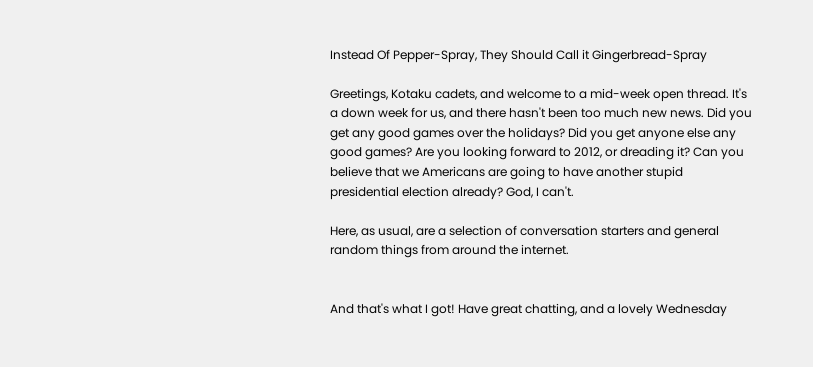Instead Of Pepper-Spray, They Should Call it Gingerbread-Spray

Greetings, Kotaku cadets, and welcome to a mid-week open thread. It's a down week for us, and there hasn't been too much new news. Did you get any good games over the holidays? Did you get anyone else any good games? Are you looking forward to 2012, or dreading it? Can you believe that we Americans are going to have another stupid presidential election already? God, I can't.

Here, as usual, are a selection of conversation starters and general random things from around the internet.


And that's what I got! Have great chatting, and a lovely Wednesday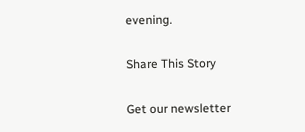evening.

Share This Story

Get our newsletter